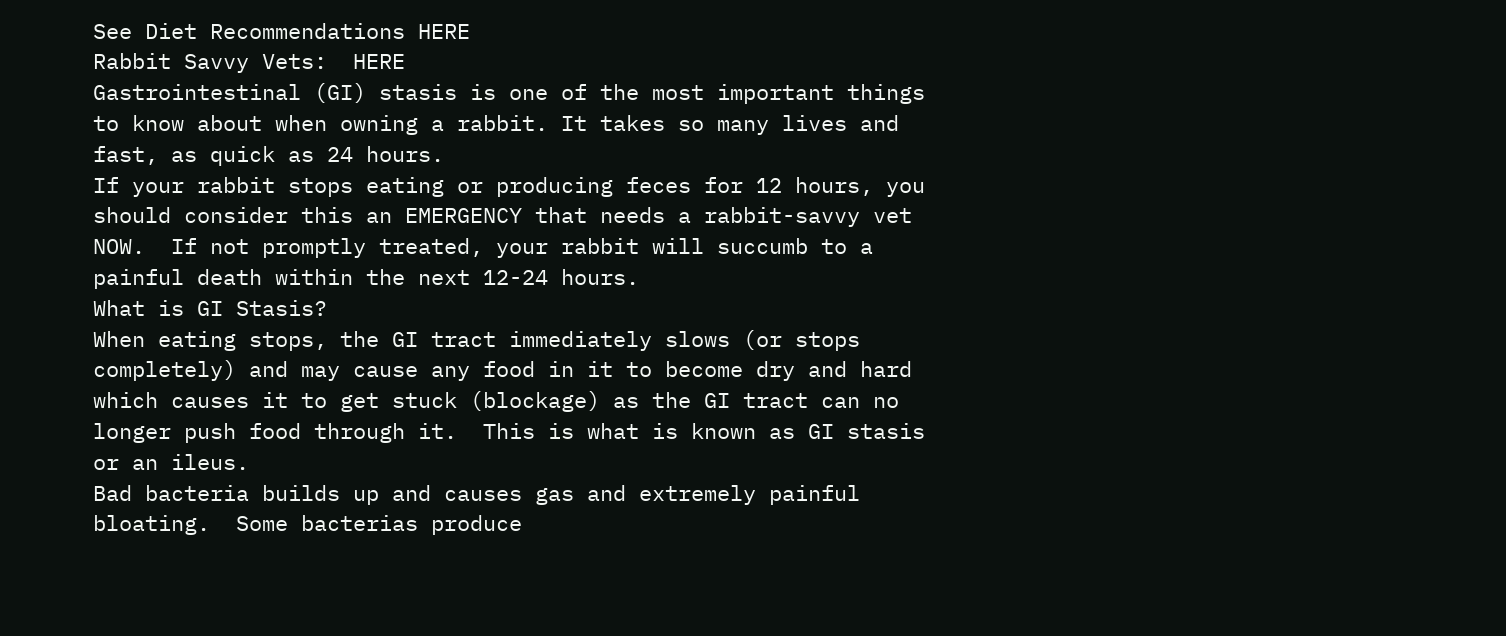See Diet Recommendations HERE
Rabbit Savvy Vets:  HERE
Gastrointestinal (GI) stasis is one of the most important things to know about when owning a rabbit. It takes so many lives and fast, as quick as 24 hours.
If your rabbit stops eating or producing feces for 12 hours, you should consider this an EMERGENCY that needs a rabbit-savvy vet NOW.  If not promptly treated, your rabbit will succumb to a painful death within the next 12-24 hours.
What is GI Stasis?
When eating stops, the GI tract immediately slows (or stops completely) and may cause any food in it to become dry and hard which causes it to get stuck (blockage) as the GI tract can no longer push food through it.  This is what is known as GI stasis or an ileus.
Bad bacteria builds up and causes gas and extremely painful bloating.  Some bacterias produce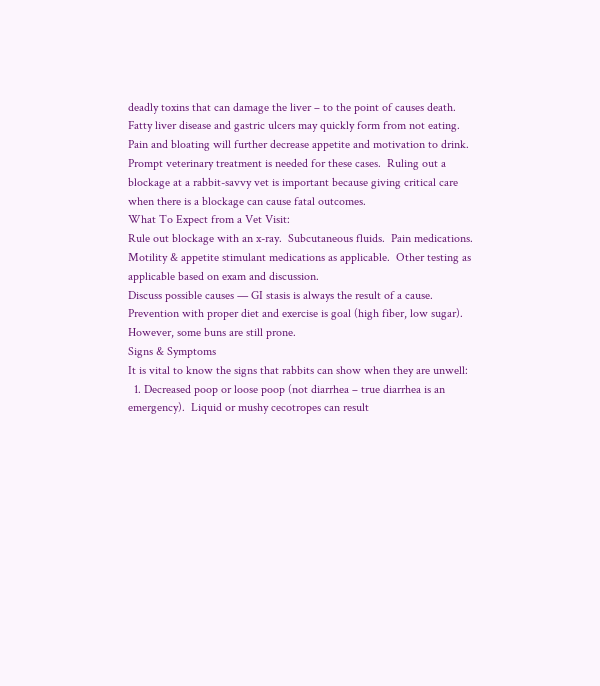deadly toxins that can damage the liver – to the point of causes death.  Fatty liver disease and gastric ulcers may quickly form from not eating.  Pain and bloating will further decrease appetite and motivation to drink.
Prompt veterinary treatment is needed for these cases.  Ruling out a blockage at a rabbit-savvy vet is important because giving critical care when there is a blockage can cause fatal outcomes.
What To Expect from a Vet Visit:
Rule out blockage with an x-ray.  Subcutaneous fluids.  Pain medications.  Motility & appetite stimulant medications as applicable.  Other testing as applicable based on exam and discussion.
Discuss possible causes — GI stasis is always the result of a cause.
Prevention with proper diet and exercise is goal (high fiber, low sugar). However, some buns are still prone.
Signs & Symptoms
It is vital to know the signs that rabbits can show when they are unwell:
  1. Decreased poop or loose poop (not diarrhea – true diarrhea is an emergency).  Liquid or mushy cecotropes can result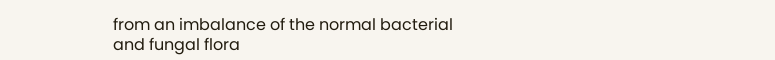from an imbalance of the normal bacterial and fungal flora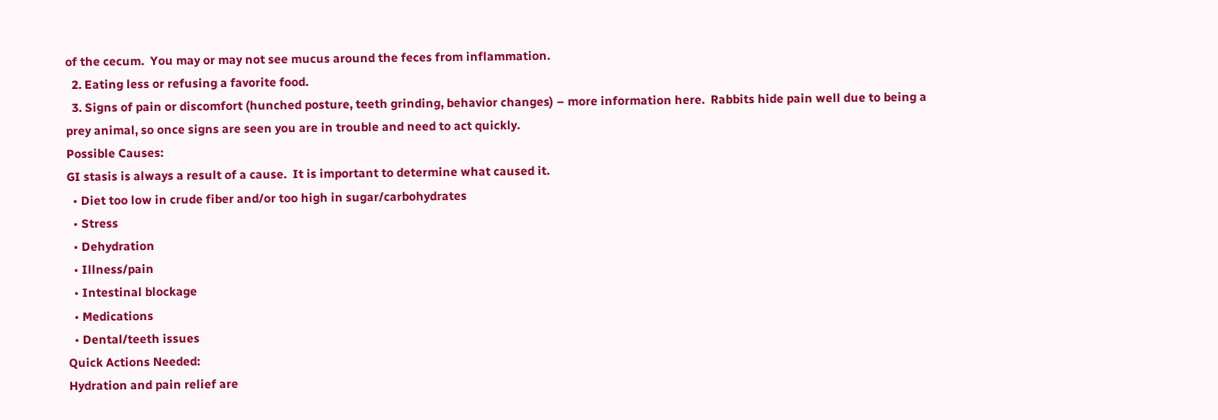of the cecum.  You may or may not see mucus around the feces from inflammation.
  2. Eating less or refusing a favorite food.
  3. Signs of pain or discomfort (hunched posture, teeth grinding, behavior changes) – more information here.  Rabbits hide pain well due to being a prey animal, so once signs are seen you are in trouble and need to act quickly.
Possible Causes:
GI stasis is always a result of a cause.  It is important to determine what caused it.
  • Diet too low in crude fiber and/or too high in sugar/carbohydrates
  • Stress
  • Dehydration
  • Illness/pain
  • Intestinal blockage
  • Medications
  • Dental/teeth issues
Quick Actions Needed:
Hydration and pain relief are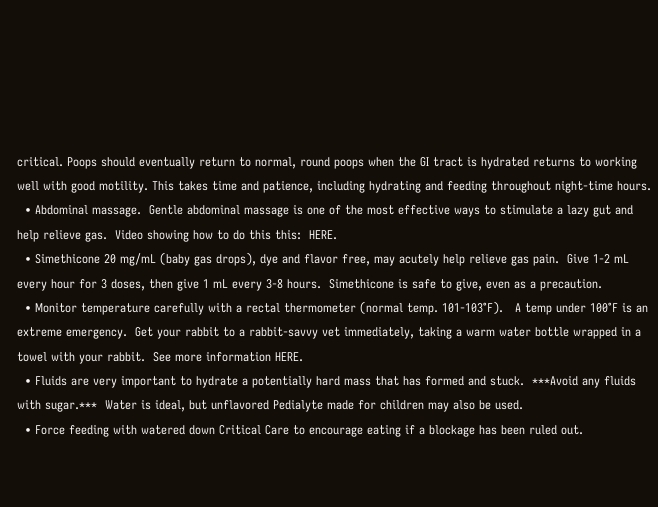critical. Poops should eventually return to normal, round poops when the GI tract is hydrated returns to working well with good motility. This takes time and patience, including hydrating and feeding throughout night-time hours.
  • Abdominal massage.  Gentle abdominal massage is one of the most effective ways to stimulate a lazy gut and help relieve gas.  Video showing how to do this this:  HERE.
  • Simethicone 20 mg/mL (baby gas drops), dye and flavor free, may acutely help relieve gas pain.  Give 1-2 mL every hour for 3 doses, then give 1 mL every 3-8 hours.  Simethicone is safe to give, even as a precaution.
  • Monitor temperature carefully with a rectal thermometer (normal temp. 101-103°F).   A temp under 100°F is an extreme emergency.  Get your rabbit to a rabbit-savvy vet immediately, taking a warm water bottle wrapped in a towel with your rabbit.  See more information HERE.
  • Fluids are very important to hydrate a potentially hard mass that has formed and stuck.  ***Avoid any fluids with sugar.***  Water is ideal, but unflavored Pedialyte made for children may also be used.
  • Force feeding with watered down Critical Care to encourage eating if a blockage has been ruled out.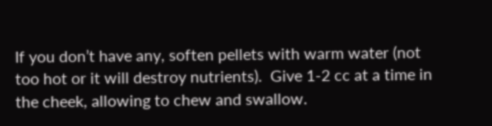If you don’t have any, soften pellets with warm water (not too hot or it will destroy nutrients).  Give 1-2 cc at a time in the cheek, allowing to chew and swallow.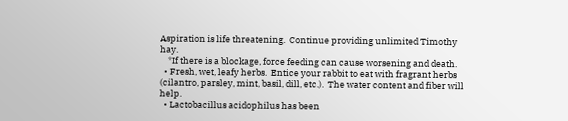Aspiration is life threatening.  Continue providing unlimited Timothy hay.
    *If there is a blockage, force feeding can cause worsening and death.
  • Fresh, wet, leafy herbs.  Entice your rabbit to eat with fragrant herbs (cilantro, parsley, mint, basil, dill, etc.).  The water content and fiber will help.
  • Lactobacillus acidophilus has been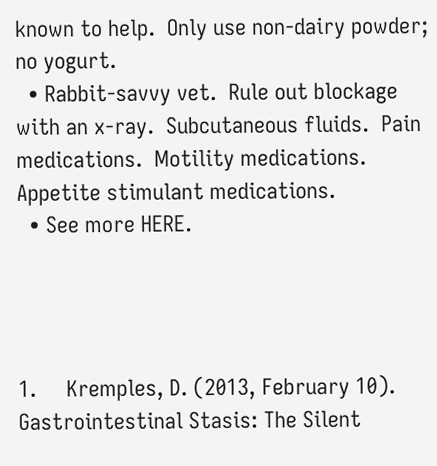known to help.  Only use non-dairy powder; no yogurt.
  • Rabbit-savvy vet.  Rule out blockage with an x-ray.  Subcutaneous fluids.  Pain medications.  Motility medications.  Appetite stimulant medications.
  • See more HERE.




1.     Kremples, D. (2013, February 10). Gastrointestinal Stasis: The Silent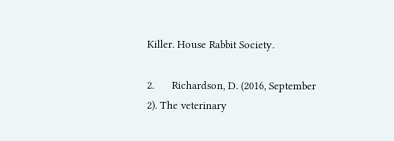Killer. House Rabbit Society.

2.      Richardson, D. (2016, September 2). The veterinary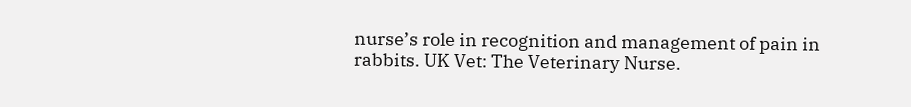nurse’s role in recognition and management of pain in rabbits. UK Vet: The Veterinary Nurse.